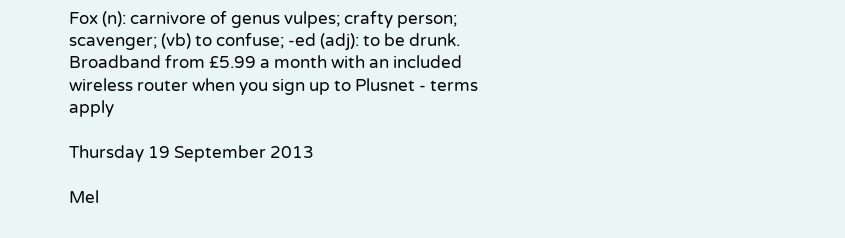Fox (n): carnivore of genus vulpes; crafty person; scavenger; (vb) to confuse; -ed (adj): to be drunk.
Broadband from £5.99 a month with an included wireless router when you sign up to Plusnet - terms apply

Thursday 19 September 2013

Mel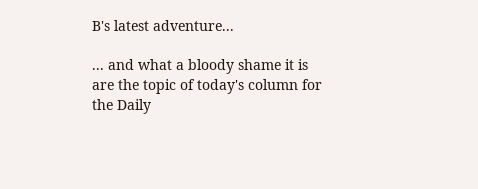B's latest adventure...

... and what a bloody shame it is are the topic of today's column for the Daily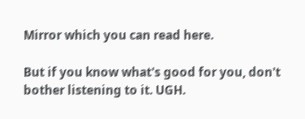Mirror which you can read here.

But if you know what's good for you, don't bother listening to it. UGH.